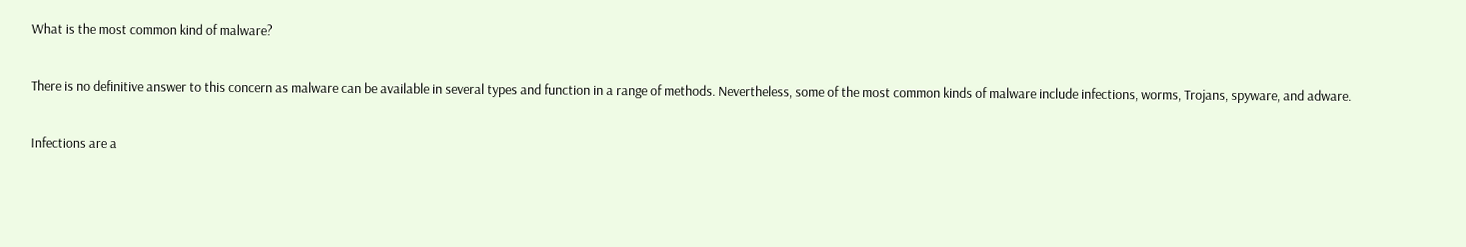What is the most common kind of malware?

There is no definitive answer to this concern as malware can be available in several types and function in a range of methods. Nevertheless, some of the most common kinds of malware include infections, worms, Trojans, spyware, and adware.

Infections are a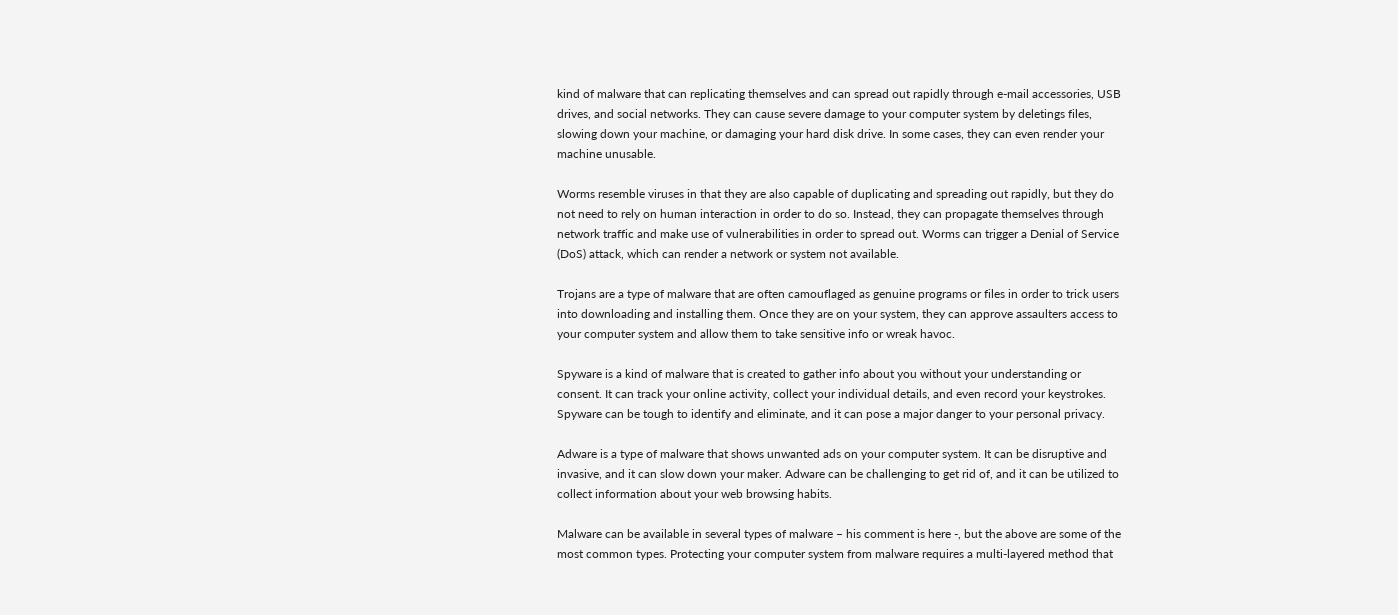kind of malware that can replicating themselves and can spread out rapidly through e-mail accessories, USB drives, and social networks. They can cause severe damage to your computer system by deletings files, slowing down your machine, or damaging your hard disk drive. In some cases, they can even render your machine unusable.

Worms resemble viruses in that they are also capable of duplicating and spreading out rapidly, but they do not need to rely on human interaction in order to do so. Instead, they can propagate themselves through network traffic and make use of vulnerabilities in order to spread out. Worms can trigger a Denial of Service (DoS) attack, which can render a network or system not available.

Trojans are a type of malware that are often camouflaged as genuine programs or files in order to trick users into downloading and installing them. Once they are on your system, they can approve assaulters access to your computer system and allow them to take sensitive info or wreak havoc.

Spyware is a kind of malware that is created to gather info about you without your understanding or consent. It can track your online activity, collect your individual details, and even record your keystrokes. Spyware can be tough to identify and eliminate, and it can pose a major danger to your personal privacy.

Adware is a type of malware that shows unwanted ads on your computer system. It can be disruptive and invasive, and it can slow down your maker. Adware can be challenging to get rid of, and it can be utilized to collect information about your web browsing habits.

Malware can be available in several types of malware – his comment is here -, but the above are some of the most common types. Protecting your computer system from malware requires a multi-layered method that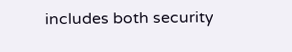includes both security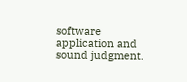software application and sound judgment.